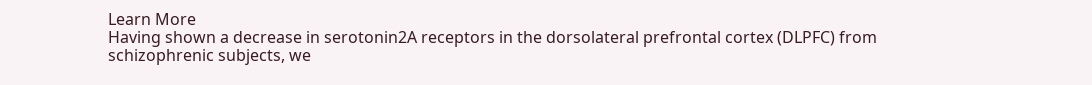Learn More
Having shown a decrease in serotonin2A receptors in the dorsolateral prefrontal cortex (DLPFC) from schizophrenic subjects, we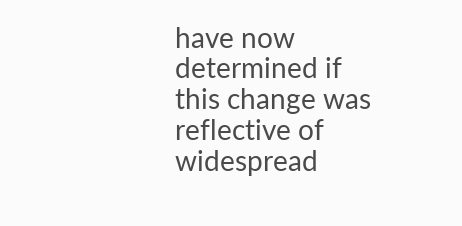have now determined if this change was reflective of widespread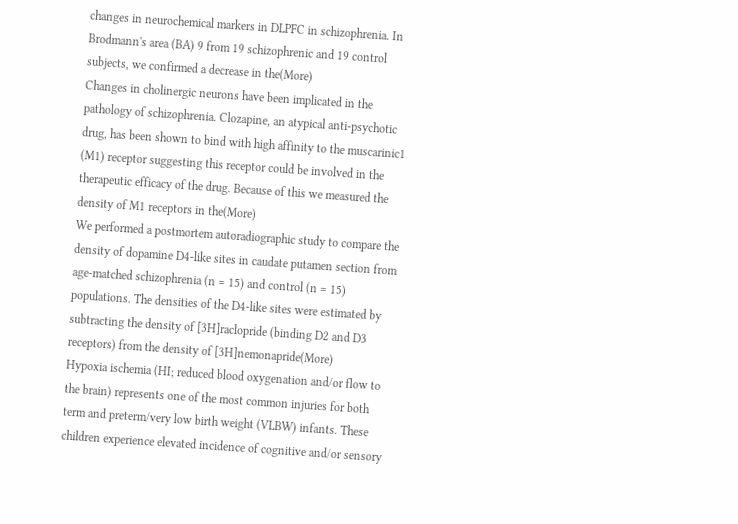changes in neurochemical markers in DLPFC in schizophrenia. In Brodmann's area (BA) 9 from 19 schizophrenic and 19 control subjects, we confirmed a decrease in the(More)
Changes in cholinergic neurons have been implicated in the pathology of schizophrenia. Clozapine, an atypical anti-psychotic drug, has been shown to bind with high affinity to the muscarinic1 (M1) receptor suggesting this receptor could be involved in the therapeutic efficacy of the drug. Because of this we measured the density of M1 receptors in the(More)
We performed a postmortem autoradiographic study to compare the density of dopamine D4-like sites in caudate putamen section from age-matched schizophrenia (n = 15) and control (n = 15) populations. The densities of the D4-like sites were estimated by subtracting the density of [3H]raclopride (binding D2 and D3 receptors) from the density of [3H]nemonapride(More)
Hypoxia ischemia (HI; reduced blood oxygenation and/or flow to the brain) represents one of the most common injuries for both term and preterm/very low birth weight (VLBW) infants. These children experience elevated incidence of cognitive and/or sensory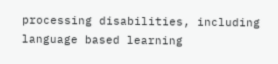processing disabilities, including language based learning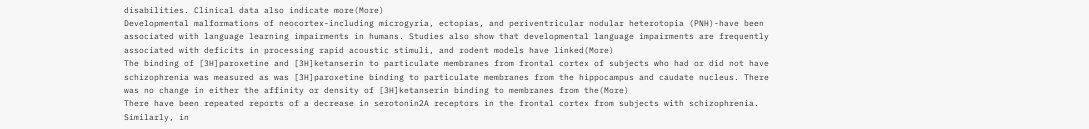disabilities. Clinical data also indicate more(More)
Developmental malformations of neocortex-including microgyria, ectopias, and periventricular nodular heterotopia (PNH)-have been associated with language learning impairments in humans. Studies also show that developmental language impairments are frequently associated with deficits in processing rapid acoustic stimuli, and rodent models have linked(More)
The binding of [3H]paroxetine and [3H]ketanserin to particulate membranes from frontal cortex of subjects who had or did not have schizophrenia was measured as was [3H]paroxetine binding to particulate membranes from the hippocampus and caudate nucleus. There was no change in either the affinity or density of [3H]ketanserin binding to membranes from the(More)
There have been repeated reports of a decrease in serotonin2A receptors in the frontal cortex from subjects with schizophrenia. Similarly, in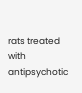rats treated with antipsychotic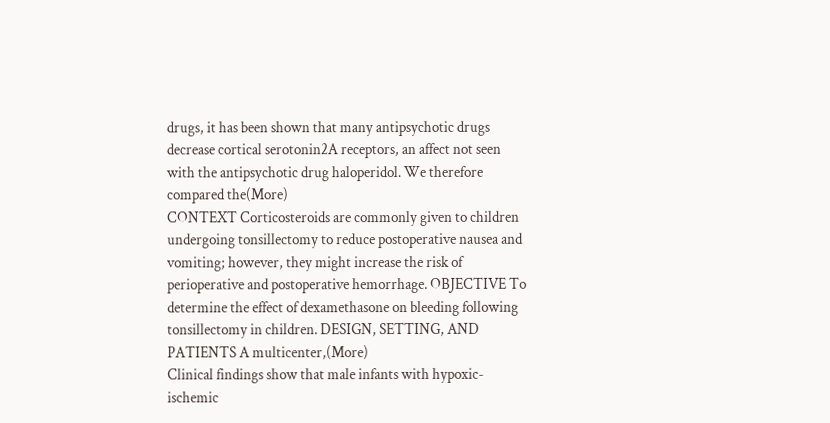drugs, it has been shown that many antipsychotic drugs decrease cortical serotonin2A receptors, an affect not seen with the antipsychotic drug haloperidol. We therefore compared the(More)
CONTEXT Corticosteroids are commonly given to children undergoing tonsillectomy to reduce postoperative nausea and vomiting; however, they might increase the risk of perioperative and postoperative hemorrhage. OBJECTIVE To determine the effect of dexamethasone on bleeding following tonsillectomy in children. DESIGN, SETTING, AND PATIENTS A multicenter,(More)
Clinical findings show that male infants with hypoxic-ischemic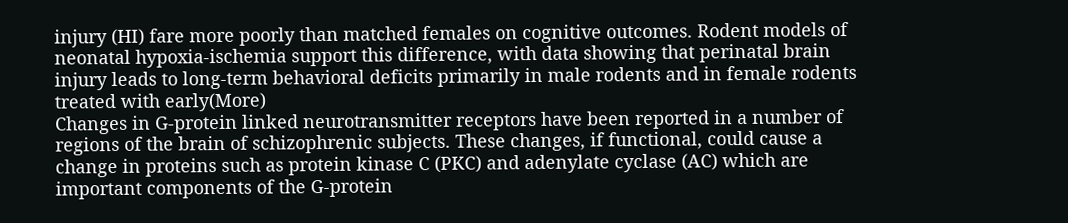injury (HI) fare more poorly than matched females on cognitive outcomes. Rodent models of neonatal hypoxia-ischemia support this difference, with data showing that perinatal brain injury leads to long-term behavioral deficits primarily in male rodents and in female rodents treated with early(More)
Changes in G-protein linked neurotransmitter receptors have been reported in a number of regions of the brain of schizophrenic subjects. These changes, if functional, could cause a change in proteins such as protein kinase C (PKC) and adenylate cyclase (AC) which are important components of the G-protein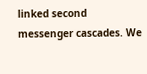linked second messenger cascades. We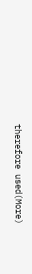therefore used(More)